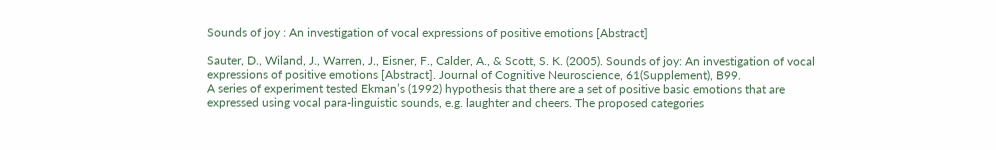Sounds of joy : An investigation of vocal expressions of positive emotions [Abstract]

Sauter, D., Wiland, J., Warren, J., Eisner, F., Calder, A., & Scott, S. K. (2005). Sounds of joy: An investigation of vocal expressions of positive emotions [Abstract]. Journal of Cognitive Neuroscience, 61(Supplement), B99.
A series of experiment tested Ekman’s (1992) hypothesis that there are a set of positive basic emotions that are expressed using vocal para-linguistic sounds, e.g. laughter and cheers. The proposed categories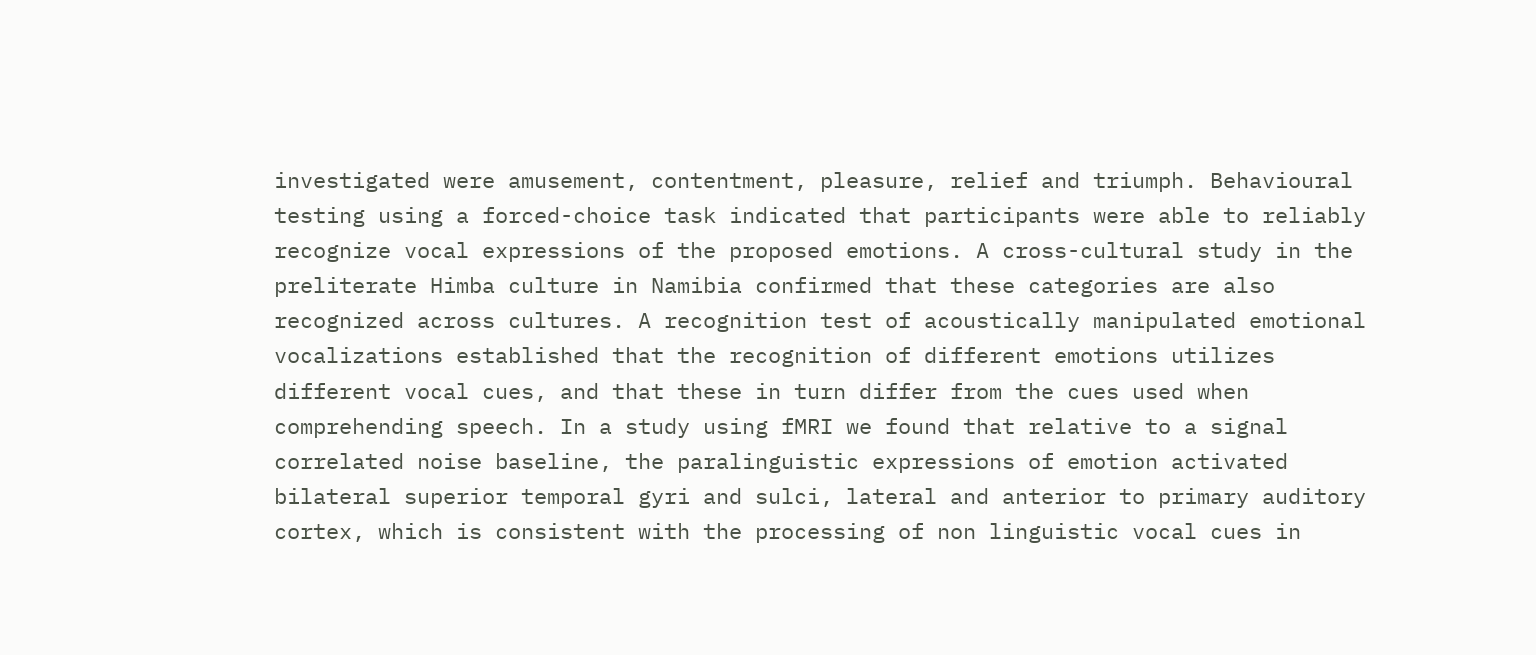investigated were amusement, contentment, pleasure, relief and triumph. Behavioural testing using a forced-choice task indicated that participants were able to reliably recognize vocal expressions of the proposed emotions. A cross-cultural study in the preliterate Himba culture in Namibia confirmed that these categories are also recognized across cultures. A recognition test of acoustically manipulated emotional vocalizations established that the recognition of different emotions utilizes different vocal cues, and that these in turn differ from the cues used when comprehending speech. In a study using fMRI we found that relative to a signal correlated noise baseline, the paralinguistic expressions of emotion activated bilateral superior temporal gyri and sulci, lateral and anterior to primary auditory cortex, which is consistent with the processing of non linguistic vocal cues in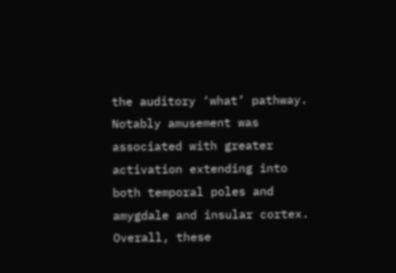the auditory ‘what’ pathway. Notably amusement was associated with greater activation extending into both temporal poles and amygdale and insular cortex. Overall, these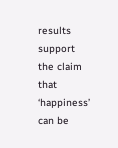results support the claim that ‘happiness’ can be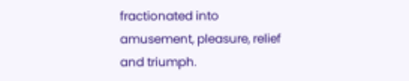fractionated into amusement, pleasure, relief and triumph.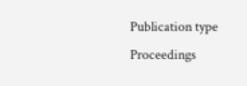Publication type
Proceedings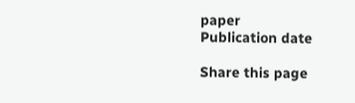paper
Publication date

Share this page